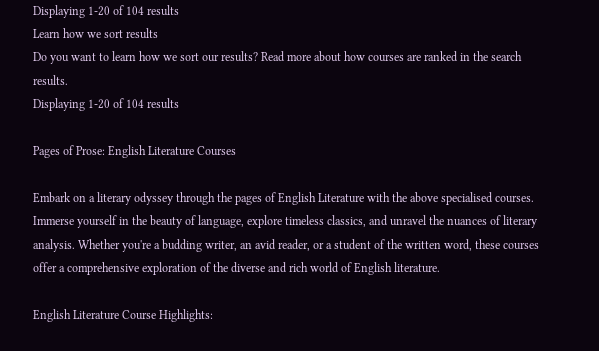Displaying 1-20 of 104 results
Learn how we sort results
Do you want to learn how we sort our results? Read more about how courses are ranked in the search results.
Displaying 1-20 of 104 results

Pages of Prose: English Literature Courses

Embark on a literary odyssey through the pages of English Literature with the above specialised courses. Immerse yourself in the beauty of language, explore timeless classics, and unravel the nuances of literary analysis. Whether you're a budding writer, an avid reader, or a student of the written word, these courses offer a comprehensive exploration of the diverse and rich world of English literature.

English Literature Course Highlights: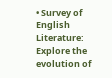• Survey of English Literature: Explore the evolution of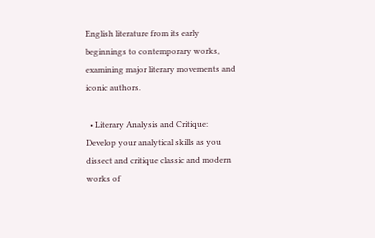English literature from its early beginnings to contemporary works, examining major literary movements and iconic authors.

  • Literary Analysis and Critique: Develop your analytical skills as you dissect and critique classic and modern works of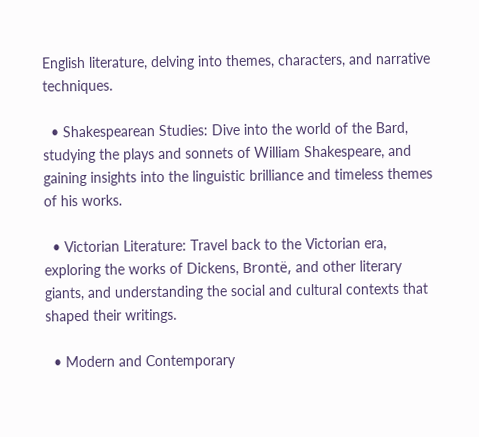English literature, delving into themes, characters, and narrative techniques.

  • Shakespearean Studies: Dive into the world of the Bard, studying the plays and sonnets of William Shakespeare, and gaining insights into the linguistic brilliance and timeless themes of his works.

  • Victorian Literature: Travel back to the Victorian era, exploring the works of Dickens, Brontë, and other literary giants, and understanding the social and cultural contexts that shaped their writings.

  • Modern and Contemporary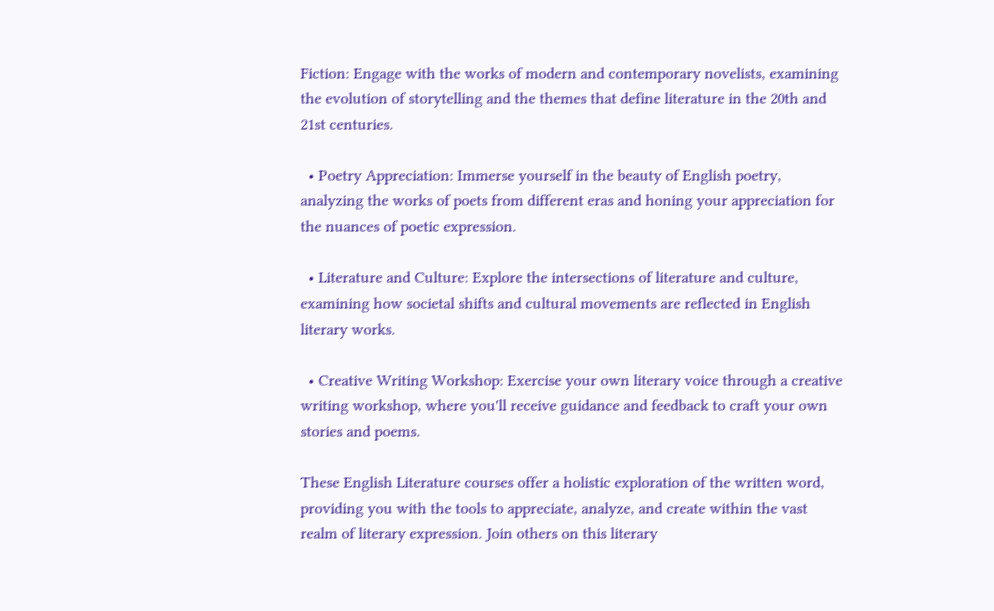Fiction: Engage with the works of modern and contemporary novelists, examining the evolution of storytelling and the themes that define literature in the 20th and 21st centuries.

  • Poetry Appreciation: Immerse yourself in the beauty of English poetry, analyzing the works of poets from different eras and honing your appreciation for the nuances of poetic expression.

  • Literature and Culture: Explore the intersections of literature and culture, examining how societal shifts and cultural movements are reflected in English literary works.

  • Creative Writing Workshop: Exercise your own literary voice through a creative writing workshop, where you'll receive guidance and feedback to craft your own stories and poems.

These English Literature courses offer a holistic exploration of the written word, providing you with the tools to appreciate, analyze, and create within the vast realm of literary expression. Join others on this literary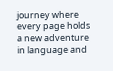journey where every page holds a new adventure in language and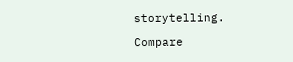storytelling.

Compare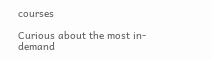courses

Curious about the most in-demand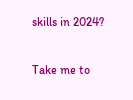skills in 2024?

Take me to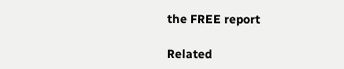the FREE report

Related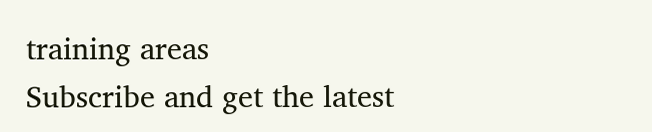training areas
Subscribe and get the latest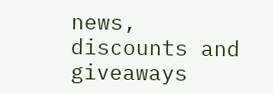news, discounts and giveaways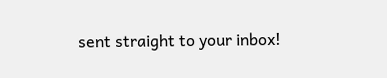sent straight to your inbox!